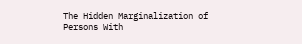The Hidden Marginalization of Persons With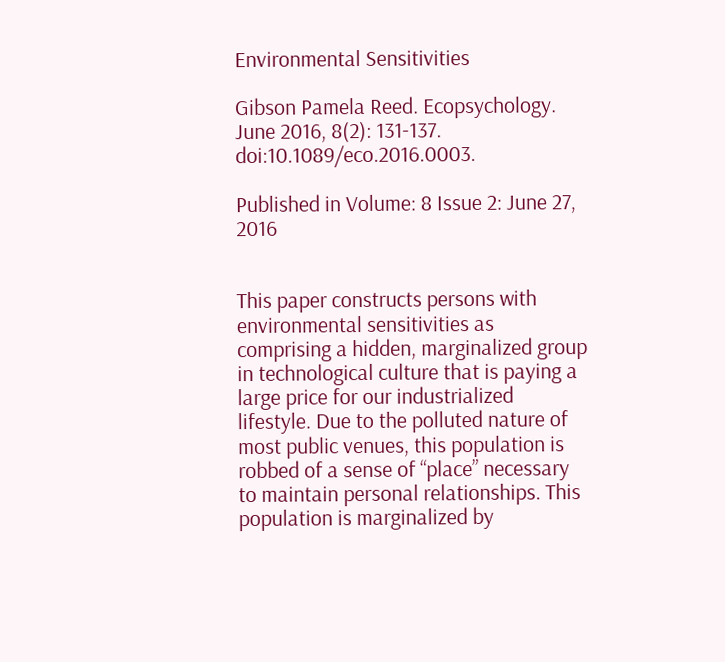Environmental Sensitivities

Gibson Pamela Reed. Ecopsychology. June 2016, 8(2): 131-137. doi:10.1089/eco.2016.0003.

Published in Volume: 8 Issue 2: June 27, 2016


This paper constructs persons with environmental sensitivities as comprising a hidden, marginalized group in technological culture that is paying a large price for our industrialized lifestyle. Due to the polluted nature of most public venues, this population is robbed of a sense of “place” necessary to maintain personal relationships. This population is marginalized by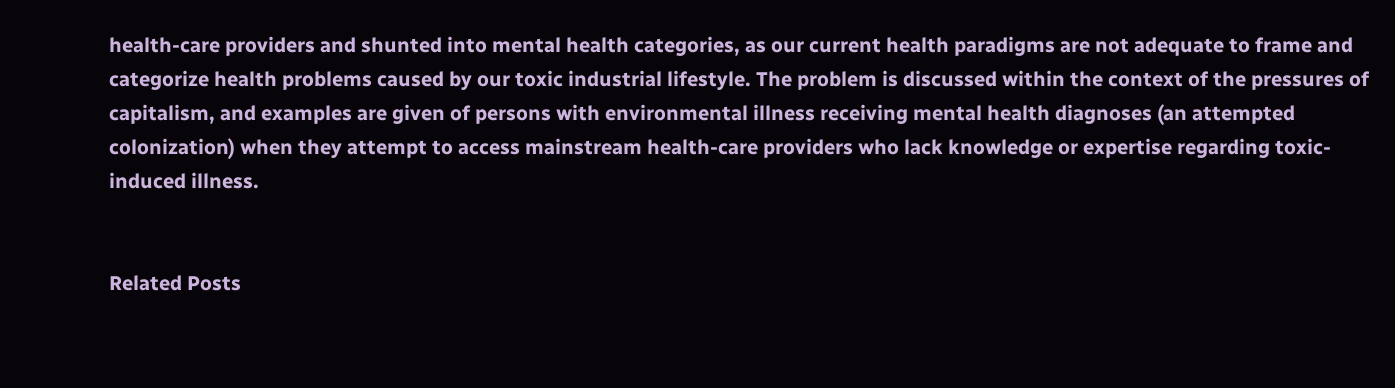health-care providers and shunted into mental health categories, as our current health paradigms are not adequate to frame and categorize health problems caused by our toxic industrial lifestyle. The problem is discussed within the context of the pressures of capitalism, and examples are given of persons with environmental illness receiving mental health diagnoses (an attempted colonization) when they attempt to access mainstream health-care providers who lack knowledge or expertise regarding toxic-induced illness.


Related Posts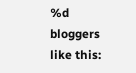%d bloggers like this: